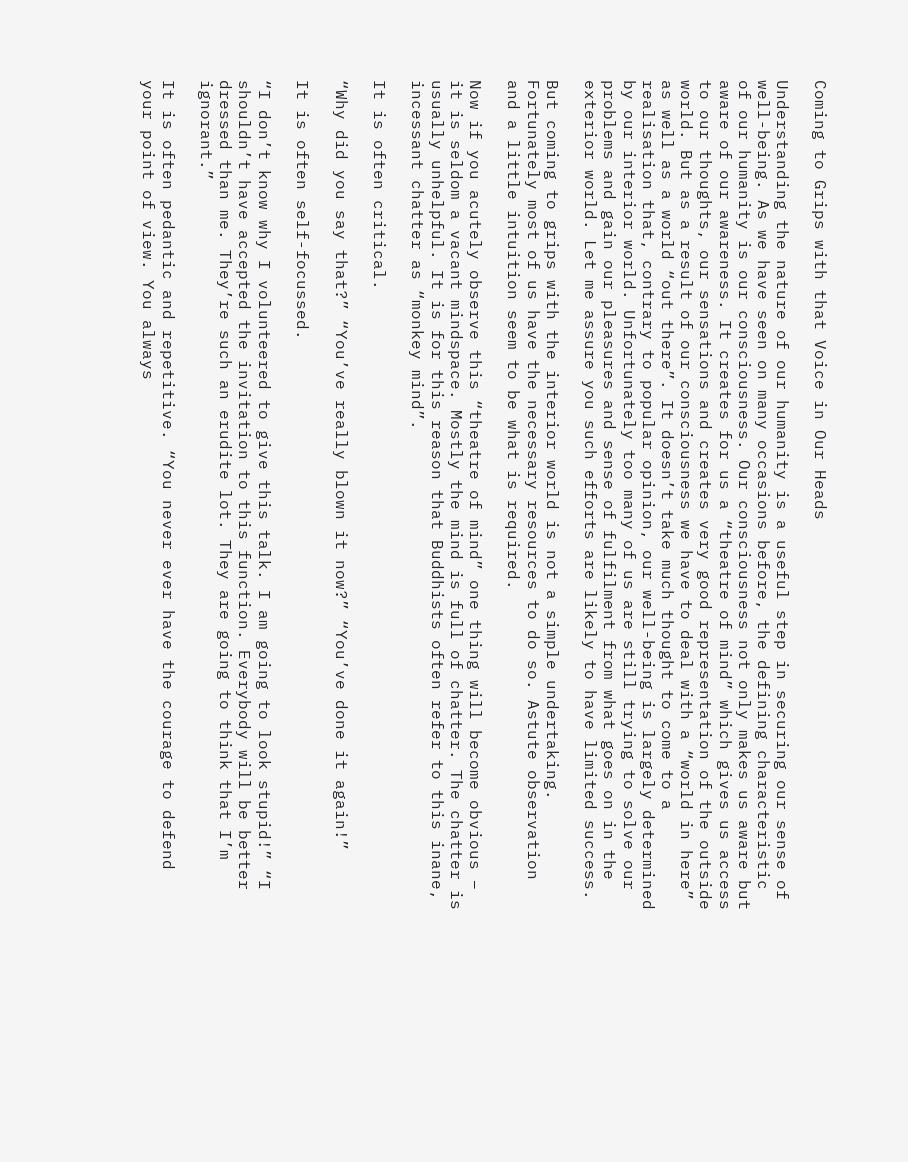Coming to Grips with that Voice in Our Heads

Understanding the nature of our humanity is a useful step in securing our sense of well-being. As we have seen on many occasions before, the defining characteristic of our humanity is our consciousness. Our consciousness not only makes us aware but aware of our awareness. It creates for us a “theatre of mind” which gives us access to our thoughts, our sensations and creates very good representation of the outside world. But as a result of our consciousness we have to deal with a “world in here” as well as a world “out there”. It doesn’t take much thought to come to a realisation that, contrary to popular opinion, our well-being is largely determined by our interior world. Unfortunately too many of us are still trying to solve our problems and gain our pleasures and sense of fulfilment from what goes on in the exterior world. Let me assure you such efforts are likely to have limited success.

But coming to grips with the interior world is not a simple undertaking. Fortunately most of us have the necessary resources to do so. Astute observation and a little intuition seem to be what is required.

Now if you acutely observe this “theatre of mind” one thing will become obvious – it is seldom a vacant mindspace. Mostly the mind is full of chatter. The chatter is usually unhelpful. It is for this reason that Buddhists often refer to this inane, incessant chatter as “monkey mind”.

It is often critical.

“Why did you say that?” “You’ve really blown it now?” “You’ve done it again!”

It is often self-focussed.

“I don’t know why I volunteered to give this talk. I am going to look stupid!” “I shouldn’t have accepted the invitation to this function. Everybody will be better dressed than me. They’re such an erudite lot. They are going to think that I’m ignorant.”

It is often pedantic and repetitive. “You never ever have the courage to defend your point of view. You always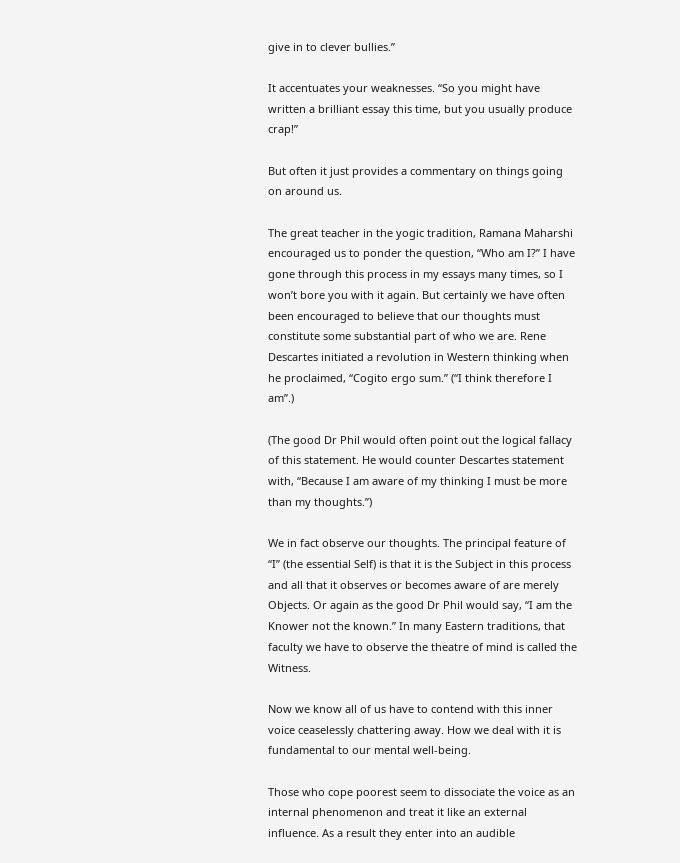give in to clever bullies.”

It accentuates your weaknesses. “So you might have written a brilliant essay this time, but you usually produce crap!”

But often it just provides a commentary on things going on around us.

The great teacher in the yogic tradition, Ramana Maharshi encouraged us to ponder the question, “Who am I?” I have gone through this process in my essays many times, so I won’t bore you with it again. But certainly we have often been encouraged to believe that our thoughts must constitute some substantial part of who we are. Rene Descartes initiated a revolution in Western thinking when he proclaimed, “Cogito ergo sum.” (“I think therefore I am”.)

(The good Dr Phil would often point out the logical fallacy of this statement. He would counter Descartes statement with, “Because I am aware of my thinking I must be more than my thoughts.”)

We in fact observe our thoughts. The principal feature of “I” (the essential Self) is that it is the Subject in this process and all that it observes or becomes aware of are merely Objects. Or again as the good Dr Phil would say, “I am the Knower not the known.” In many Eastern traditions, that faculty we have to observe the theatre of mind is called the Witness.

Now we know all of us have to contend with this inner voice ceaselessly chattering away. How we deal with it is fundamental to our mental well-being.

Those who cope poorest seem to dissociate the voice as an internal phenomenon and treat it like an external influence. As a result they enter into an audible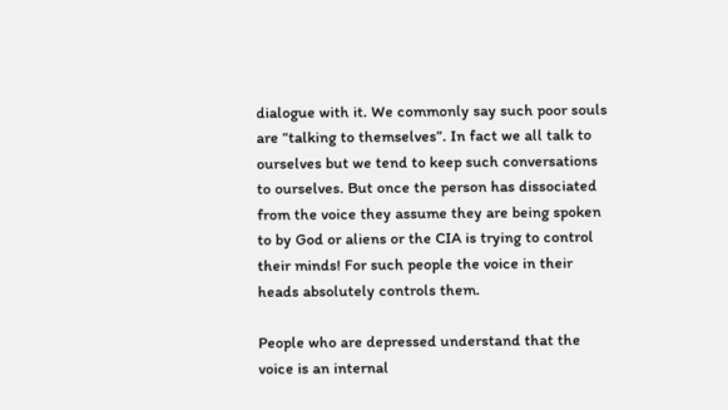dialogue with it. We commonly say such poor souls are “talking to themselves”. In fact we all talk to ourselves but we tend to keep such conversations to ourselves. But once the person has dissociated from the voice they assume they are being spoken to by God or aliens or the CIA is trying to control their minds! For such people the voice in their heads absolutely controls them.

People who are depressed understand that the voice is an internal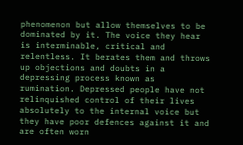phenomenon but allow themselves to be dominated by it. The voice they hear is interminable, critical and relentless. It berates them and throws up objections and doubts in a depressing process known as rumination. Depressed people have not relinquished control of their lives absolutely to the internal voice but they have poor defences against it and are often worn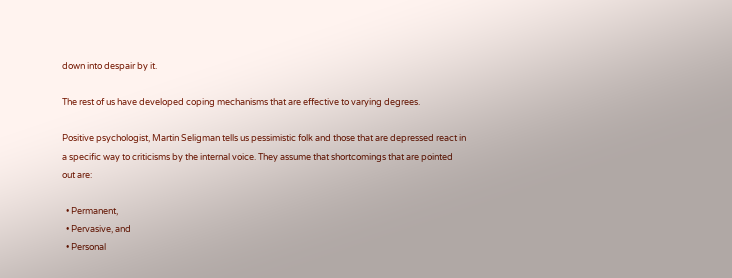down into despair by it.

The rest of us have developed coping mechanisms that are effective to varying degrees.

Positive psychologist, Martin Seligman tells us pessimistic folk and those that are depressed react in a specific way to criticisms by the internal voice. They assume that shortcomings that are pointed out are:

  • Permanent,
  • Pervasive, and
  • Personal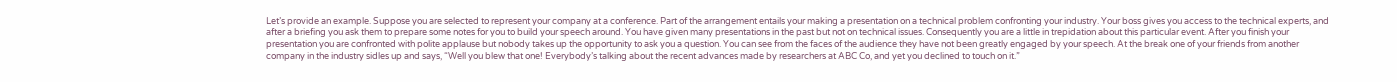Let’s provide an example. Suppose you are selected to represent your company at a conference. Part of the arrangement entails your making a presentation on a technical problem confronting your industry. Your boss gives you access to the technical experts, and after a briefing you ask them to prepare some notes for you to build your speech around. You have given many presentations in the past but not on technical issues. Consequently you are a little in trepidation about this particular event. After you finish your presentation you are confronted with polite applause but nobody takes up the opportunity to ask you a question. You can see from the faces of the audience they have not been greatly engaged by your speech. At the break one of your friends from another company in the industry sidles up and says, “Well you blew that one! Everybody’s talking about the recent advances made by researchers at ABC Co, and yet you declined to touch on it.”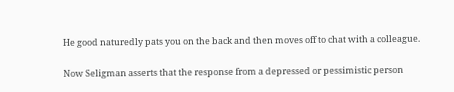He good naturedly pats you on the back and then moves off to chat with a colleague.

Now Seligman asserts that the response from a depressed or pessimistic person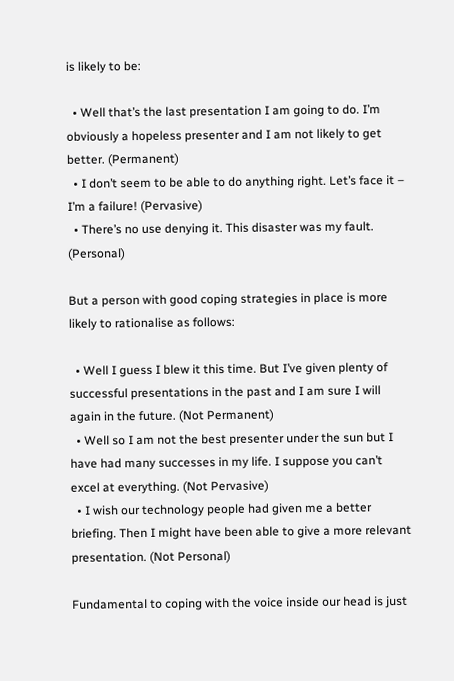is likely to be:

  • Well that’s the last presentation I am going to do. I’m obviously a hopeless presenter and I am not likely to get better. (Permanent)
  • I don’t seem to be able to do anything right. Let’s face it – I’m a failure! (Pervasive)
  • There’s no use denying it. This disaster was my fault. (Personal)

But a person with good coping strategies in place is more likely to rationalise as follows:

  • Well I guess I blew it this time. But I’ve given plenty of successful presentations in the past and I am sure I will again in the future. (Not Permanent)
  • Well so I am not the best presenter under the sun but I have had many successes in my life. I suppose you can’t excel at everything. (Not Pervasive)
  • I wish our technology people had given me a better briefing. Then I might have been able to give a more relevant presentation. (Not Personal)

Fundamental to coping with the voice inside our head is just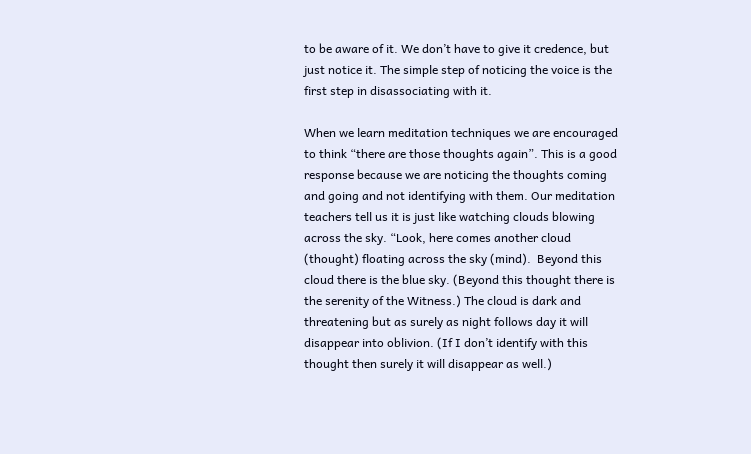to be aware of it. We don’t have to give it credence, but just notice it. The simple step of noticing the voice is the first step in disassociating with it.

When we learn meditation techniques we are encouraged to think “there are those thoughts again”. This is a good response because we are noticing the thoughts coming and going and not identifying with them. Our meditation teachers tell us it is just like watching clouds blowing across the sky. “Look, here comes another cloud (thought) floating across the sky (mind).  Beyond this cloud there is the blue sky. (Beyond this thought there is the serenity of the Witness.) The cloud is dark and threatening but as surely as night follows day it will disappear into oblivion. (If I don’t identify with this thought then surely it will disappear as well.)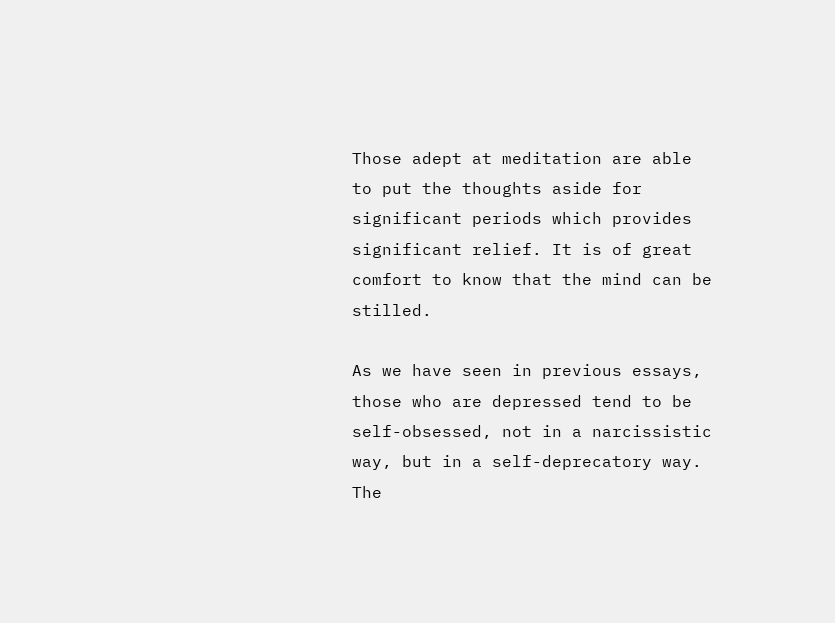Those adept at meditation are able to put the thoughts aside for significant periods which provides significant relief. It is of great comfort to know that the mind can be stilled.

As we have seen in previous essays, those who are depressed tend to be self-obsessed, not in a narcissistic way, but in a self-deprecatory way. The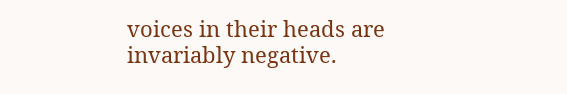voices in their heads are invariably negative.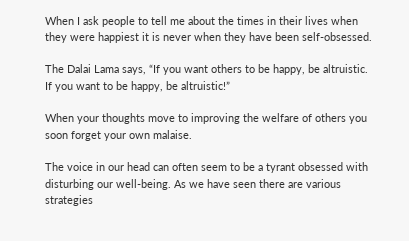When I ask people to tell me about the times in their lives when they were happiest it is never when they have been self-obsessed.

The Dalai Lama says, “If you want others to be happy, be altruistic. If you want to be happy, be altruistic!”

When your thoughts move to improving the welfare of others you soon forget your own malaise.

The voice in our head can often seem to be a tyrant obsessed with disturbing our well-being. As we have seen there are various strategies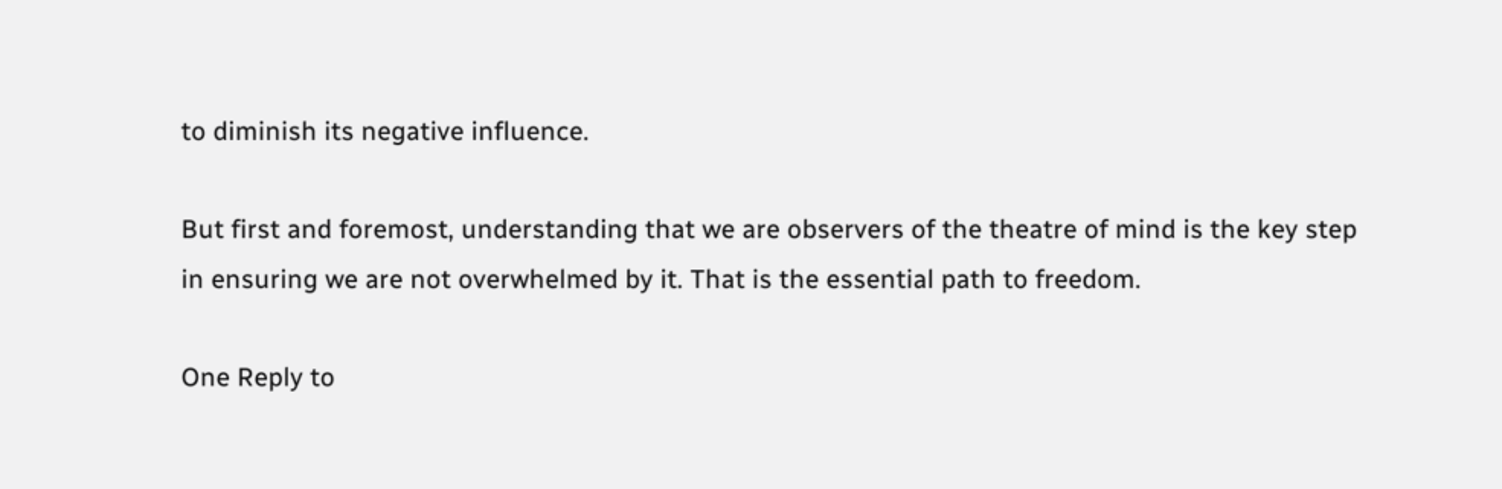to diminish its negative influence.

But first and foremost, understanding that we are observers of the theatre of mind is the key step in ensuring we are not overwhelmed by it. That is the essential path to freedom.

One Reply to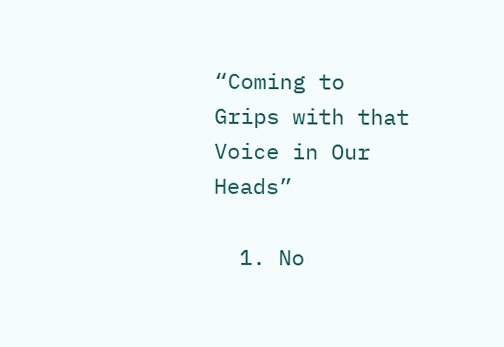“Coming to Grips with that Voice in Our Heads”

  1. No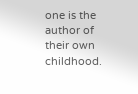one is the author of their own childhood.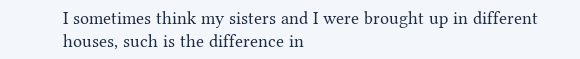I sometimes think my sisters and I were brought up in different houses, such is the difference in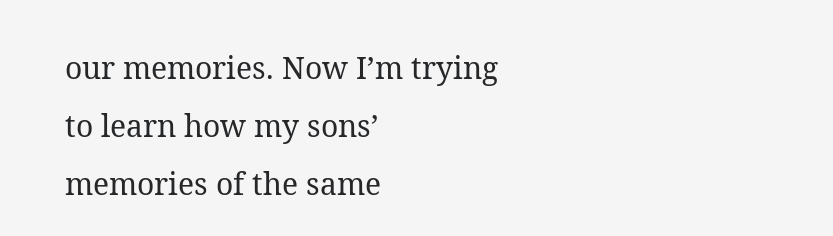our memories. Now I’m trying to learn how my sons’ memories of the same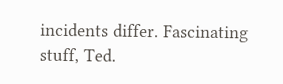incidents differ. Fascinating stuff, Ted.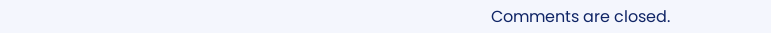Comments are closed.